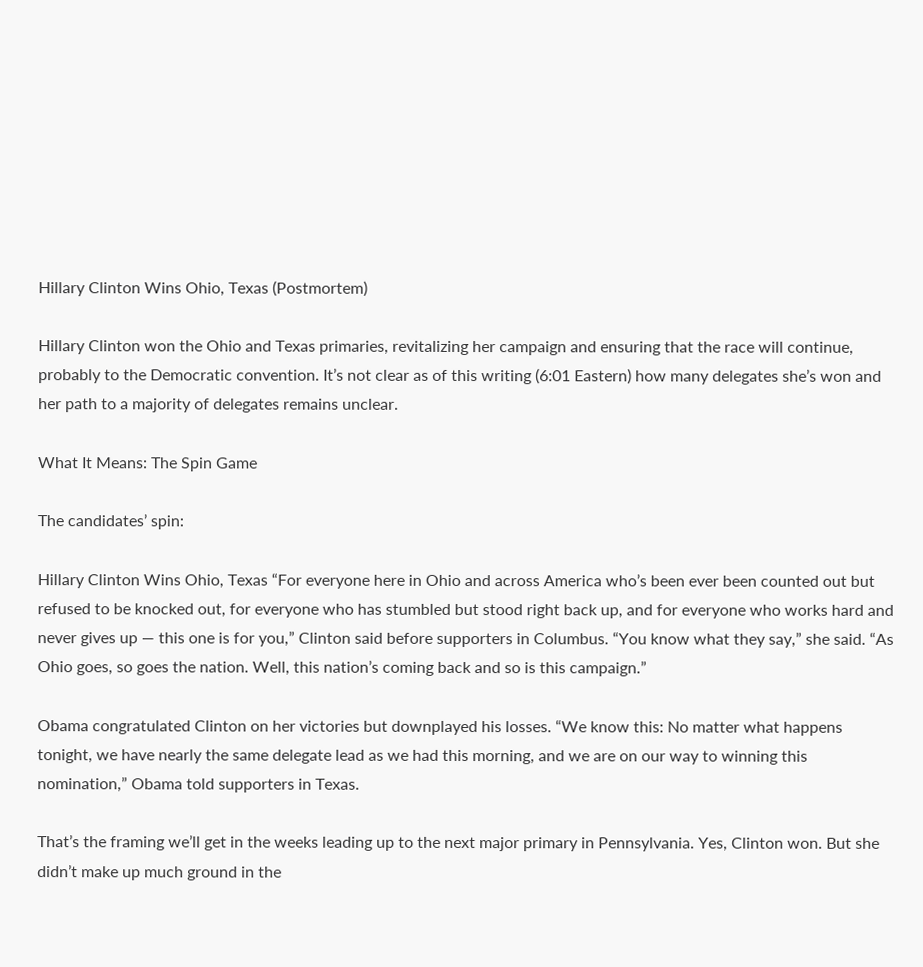Hillary Clinton Wins Ohio, Texas (Postmortem)

Hillary Clinton won the Ohio and Texas primaries, revitalizing her campaign and ensuring that the race will continue, probably to the Democratic convention. It’s not clear as of this writing (6:01 Eastern) how many delegates she’s won and her path to a majority of delegates remains unclear.

What It Means: The Spin Game

The candidates’ spin:

Hillary Clinton Wins Ohio, Texas “For everyone here in Ohio and across America who’s been ever been counted out but refused to be knocked out, for everyone who has stumbled but stood right back up, and for everyone who works hard and never gives up — this one is for you,” Clinton said before supporters in Columbus. “You know what they say,” she said. “As Ohio goes, so goes the nation. Well, this nation’s coming back and so is this campaign.”

Obama congratulated Clinton on her victories but downplayed his losses. “We know this: No matter what happens tonight, we have nearly the same delegate lead as we had this morning, and we are on our way to winning this nomination,” Obama told supporters in Texas.

That’s the framing we’ll get in the weeks leading up to the next major primary in Pennsylvania. Yes, Clinton won. But she didn’t make up much ground in the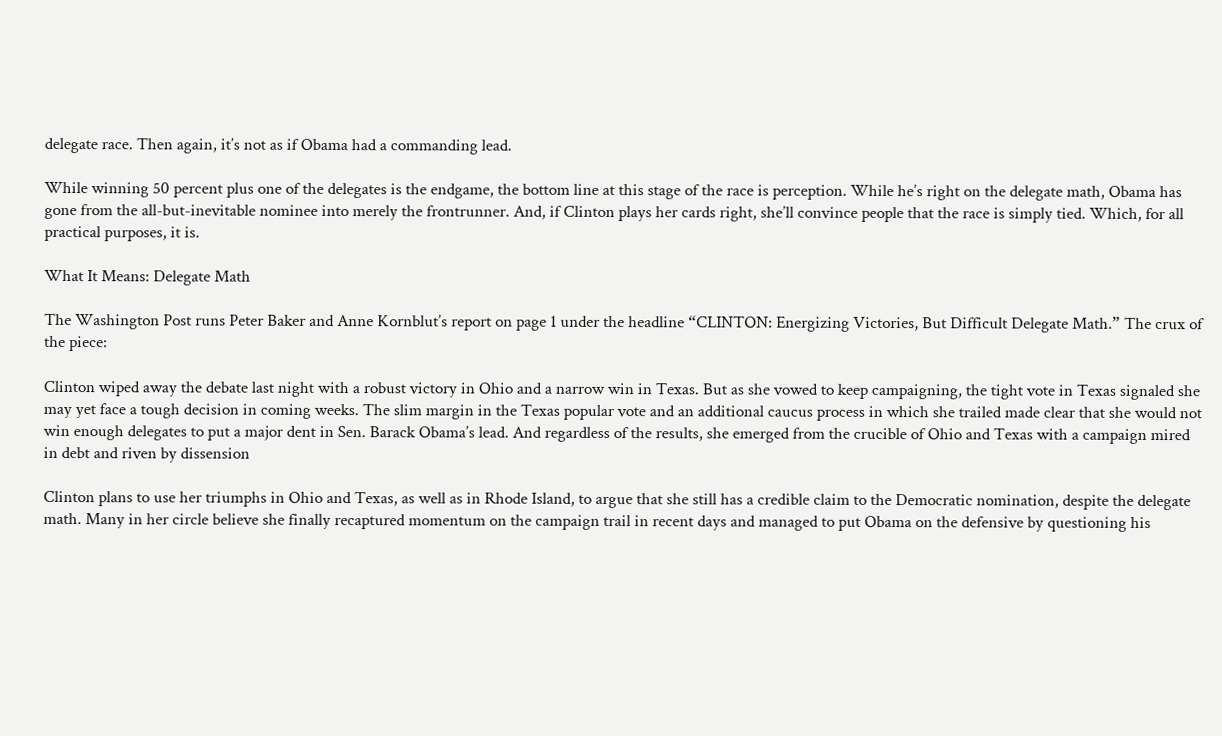delegate race. Then again, it’s not as if Obama had a commanding lead.

While winning 50 percent plus one of the delegates is the endgame, the bottom line at this stage of the race is perception. While he’s right on the delegate math, Obama has gone from the all-but-inevitable nominee into merely the frontrunner. And, if Clinton plays her cards right, she’ll convince people that the race is simply tied. Which, for all practical purposes, it is.

What It Means: Delegate Math

The Washington Post runs Peter Baker and Anne Kornblut’s report on page 1 under the headline “CLINTON: Energizing Victories, But Difficult Delegate Math.” The crux of the piece:

Clinton wiped away the debate last night with a robust victory in Ohio and a narrow win in Texas. But as she vowed to keep campaigning, the tight vote in Texas signaled she may yet face a tough decision in coming weeks. The slim margin in the Texas popular vote and an additional caucus process in which she trailed made clear that she would not win enough delegates to put a major dent in Sen. Barack Obama’s lead. And regardless of the results, she emerged from the crucible of Ohio and Texas with a campaign mired in debt and riven by dissension

Clinton plans to use her triumphs in Ohio and Texas, as well as in Rhode Island, to argue that she still has a credible claim to the Democratic nomination, despite the delegate math. Many in her circle believe she finally recaptured momentum on the campaign trail in recent days and managed to put Obama on the defensive by questioning his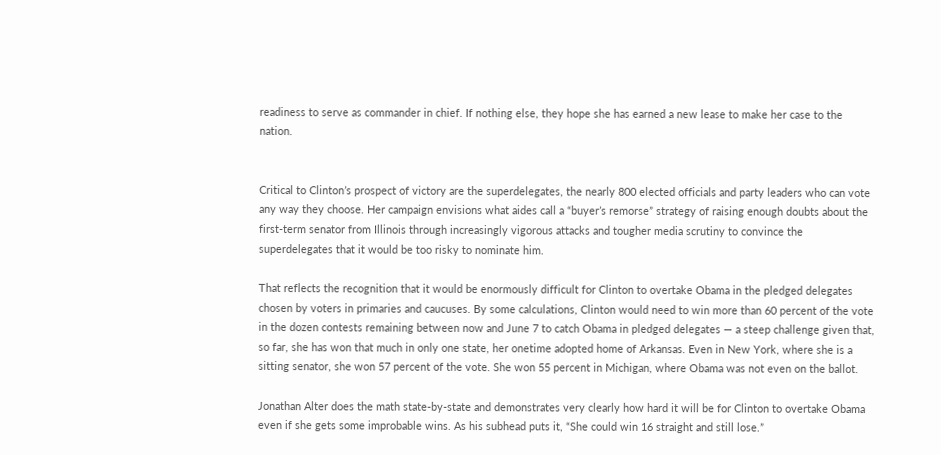readiness to serve as commander in chief. If nothing else, they hope she has earned a new lease to make her case to the nation.


Critical to Clinton’s prospect of victory are the superdelegates, the nearly 800 elected officials and party leaders who can vote any way they choose. Her campaign envisions what aides call a “buyer’s remorse” strategy of raising enough doubts about the first-term senator from Illinois through increasingly vigorous attacks and tougher media scrutiny to convince the superdelegates that it would be too risky to nominate him.

That reflects the recognition that it would be enormously difficult for Clinton to overtake Obama in the pledged delegates chosen by voters in primaries and caucuses. By some calculations, Clinton would need to win more than 60 percent of the vote in the dozen contests remaining between now and June 7 to catch Obama in pledged delegates — a steep challenge given that, so far, she has won that much in only one state, her onetime adopted home of Arkansas. Even in New York, where she is a sitting senator, she won 57 percent of the vote. She won 55 percent in Michigan, where Obama was not even on the ballot.

Jonathan Alter does the math state-by-state and demonstrates very clearly how hard it will be for Clinton to overtake Obama even if she gets some improbable wins. As his subhead puts it, “She could win 16 straight and still lose.”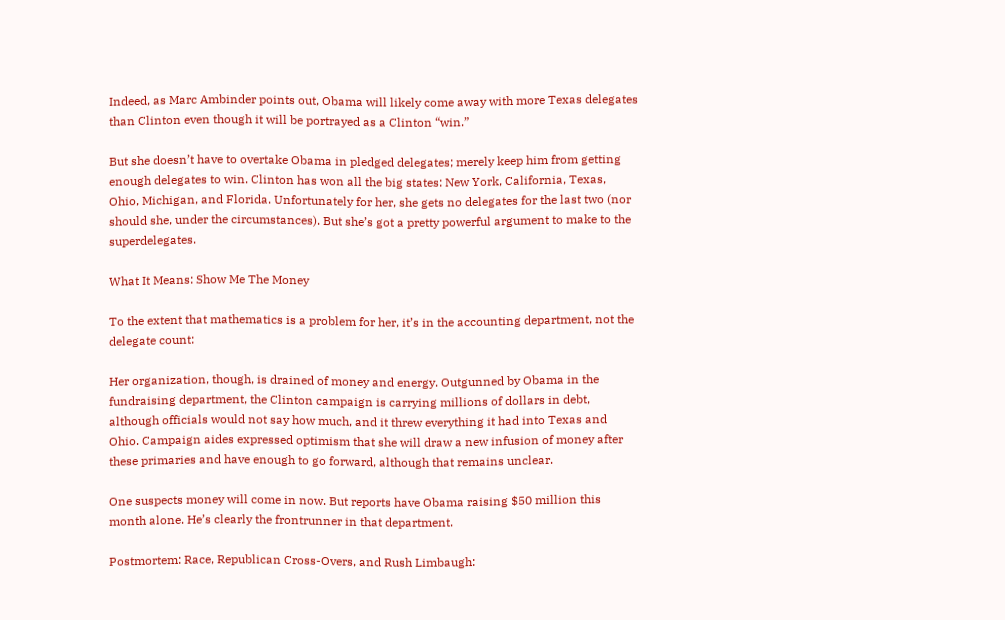Indeed, as Marc Ambinder points out, Obama will likely come away with more Texas delegates than Clinton even though it will be portrayed as a Clinton “win.”

But she doesn’t have to overtake Obama in pledged delegates; merely keep him from getting enough delegates to win. Clinton has won all the big states: New York, California, Texas, Ohio, Michigan, and Florida. Unfortunately for her, she gets no delegates for the last two (nor should she, under the circumstances). But she’s got a pretty powerful argument to make to the superdelegates.

What It Means: Show Me The Money

To the extent that mathematics is a problem for her, it’s in the accounting department, not the delegate count:

Her organization, though, is drained of money and energy. Outgunned by Obama in the fundraising department, the Clinton campaign is carrying millions of dollars in debt, although officials would not say how much, and it threw everything it had into Texas and Ohio. Campaign aides expressed optimism that she will draw a new infusion of money after these primaries and have enough to go forward, although that remains unclear.

One suspects money will come in now. But reports have Obama raising $50 million this month alone. He’s clearly the frontrunner in that department.

Postmortem: Race, Republican Cross-Overs, and Rush Limbaugh: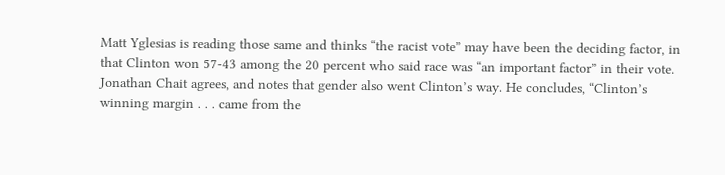Matt Yglesias is reading those same and thinks “the racist vote” may have been the deciding factor, in that Clinton won 57-43 among the 20 percent who said race was “an important factor” in their vote. Jonathan Chait agrees, and notes that gender also went Clinton’s way. He concludes, “Clinton’s winning margin . . . came from the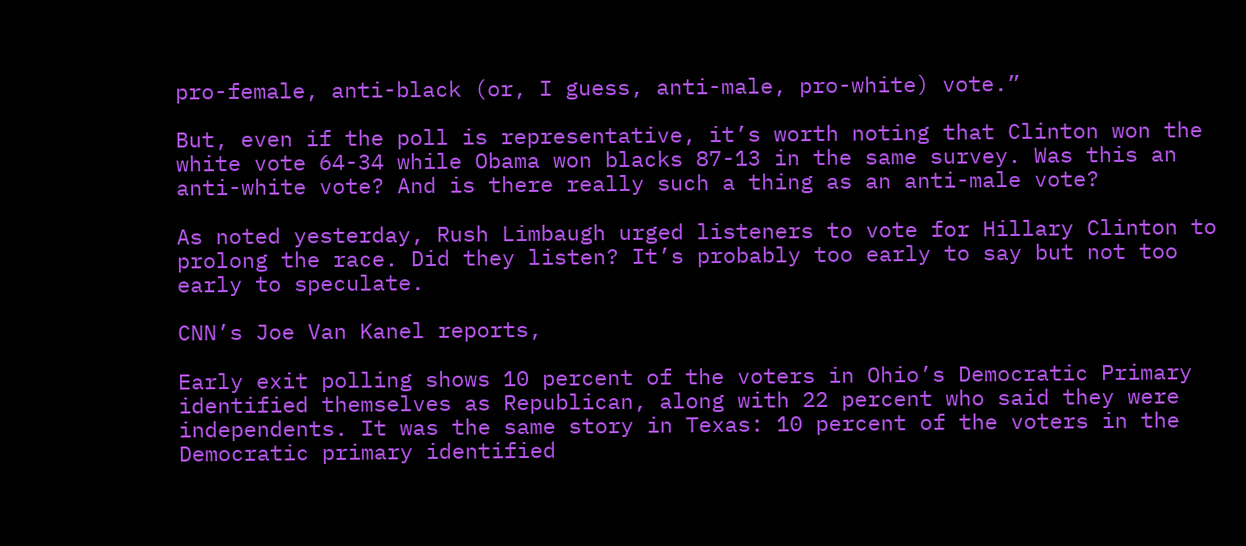pro-female, anti-black (or, I guess, anti-male, pro-white) vote.”

But, even if the poll is representative, it’s worth noting that Clinton won the white vote 64-34 while Obama won blacks 87-13 in the same survey. Was this an anti-white vote? And is there really such a thing as an anti-male vote?

As noted yesterday, Rush Limbaugh urged listeners to vote for Hillary Clinton to prolong the race. Did they listen? It’s probably too early to say but not too early to speculate.

CNN’s Joe Van Kanel reports,

Early exit polling shows 10 percent of the voters in Ohio’s Democratic Primary identified themselves as Republican, along with 22 percent who said they were independents. It was the same story in Texas: 10 percent of the voters in the Democratic primary identified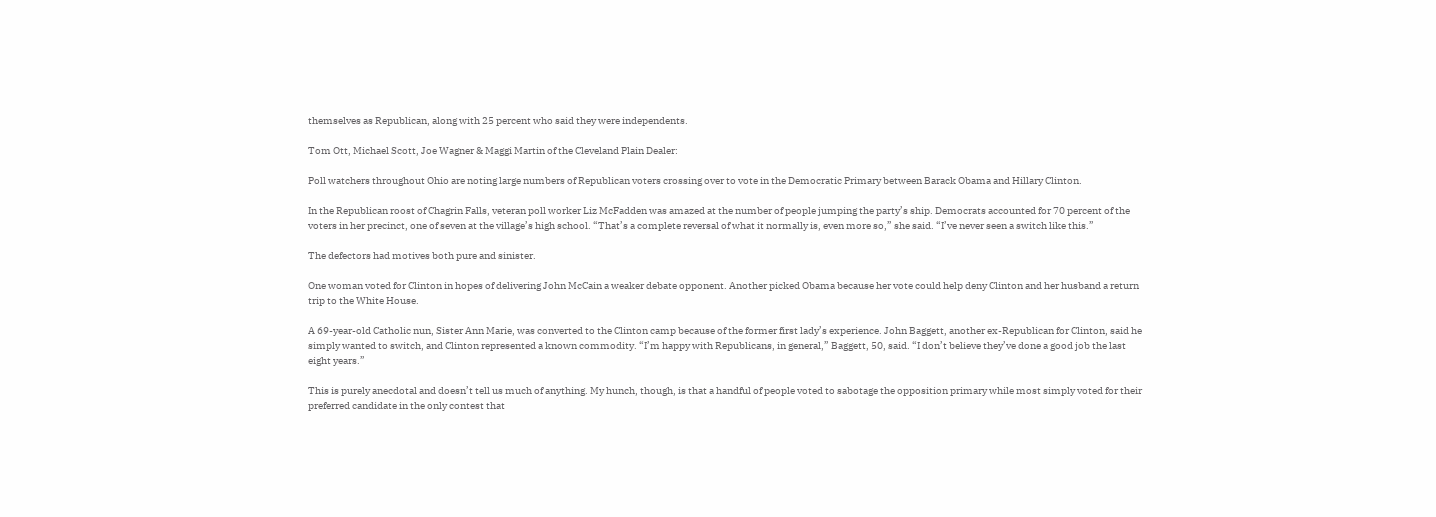themselves as Republican, along with 25 percent who said they were independents.

Tom Ott, Michael Scott, Joe Wagner & Maggi Martin of the Cleveland Plain Dealer:

Poll watchers throughout Ohio are noting large numbers of Republican voters crossing over to vote in the Democratic Primary between Barack Obama and Hillary Clinton.

In the Republican roost of Chagrin Falls, veteran poll worker Liz McFadden was amazed at the number of people jumping the party’s ship. Democrats accounted for 70 percent of the voters in her precinct, one of seven at the village’s high school. “That’s a complete reversal of what it normally is, even more so,” she said. “I’ve never seen a switch like this.”

The defectors had motives both pure and sinister.

One woman voted for Clinton in hopes of delivering John McCain a weaker debate opponent. Another picked Obama because her vote could help deny Clinton and her husband a return trip to the White House.

A 69-year-old Catholic nun, Sister Ann Marie, was converted to the Clinton camp because of the former first lady’s experience. John Baggett, another ex-Republican for Clinton, said he simply wanted to switch, and Clinton represented a known commodity. “I’m happy with Republicans, in general,” Baggett, 50, said. “I don’t believe they’ve done a good job the last eight years.”

This is purely anecdotal and doesn’t tell us much of anything. My hunch, though, is that a handful of people voted to sabotage the opposition primary while most simply voted for their preferred candidate in the only contest that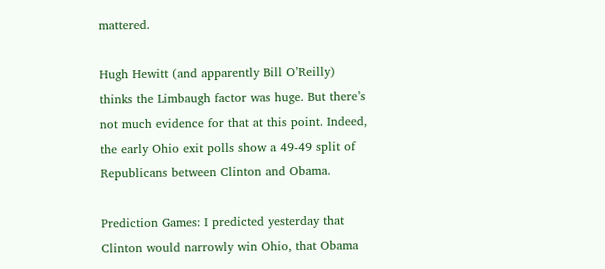mattered.

Hugh Hewitt (and apparently Bill O’Reilly) thinks the Limbaugh factor was huge. But there’s not much evidence for that at this point. Indeed, the early Ohio exit polls show a 49-49 split of Republicans between Clinton and Obama.

Prediction Games: I predicted yesterday that Clinton would narrowly win Ohio, that Obama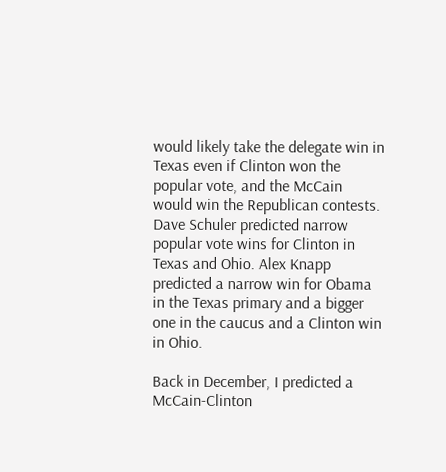would likely take the delegate win in Texas even if Clinton won the popular vote, and the McCain would win the Republican contests. Dave Schuler predicted narrow popular vote wins for Clinton in Texas and Ohio. Alex Knapp predicted a narrow win for Obama in the Texas primary and a bigger one in the caucus and a Clinton win in Ohio.

Back in December, I predicted a McCain-Clinton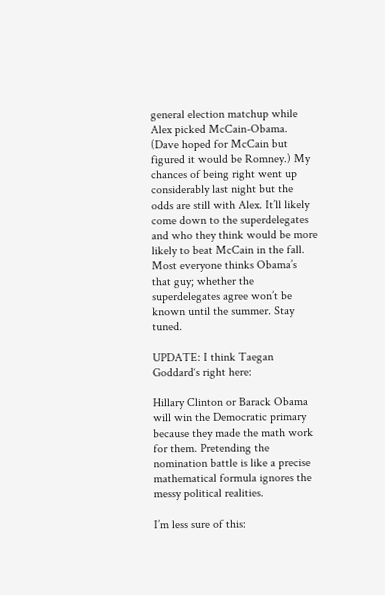general election matchup while Alex picked McCain-Obama. (Dave hoped for McCain but figured it would be Romney.) My chances of being right went up considerably last night but the odds are still with Alex. It’ll likely come down to the superdelegates and who they think would be more likely to beat McCain in the fall. Most everyone thinks Obama’s that guy; whether the superdelegates agree won’t be known until the summer. Stay tuned.

UPDATE: I think Taegan Goddard‘s right here:

Hillary Clinton or Barack Obama will win the Democratic primary because they made the math work for them. Pretending the nomination battle is like a precise mathematical formula ignores the messy political realities.

I’m less sure of this: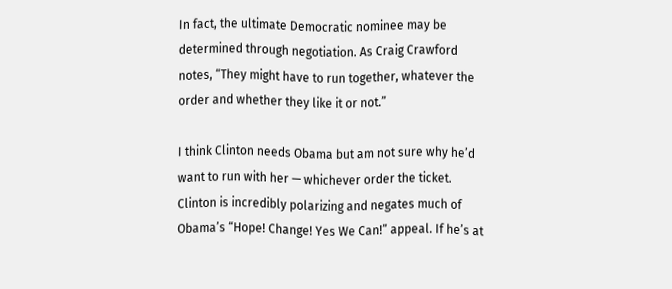In fact, the ultimate Democratic nominee may be determined through negotiation. As Craig Crawford notes, “They might have to run together, whatever the order and whether they like it or not.”

I think Clinton needs Obama but am not sure why he’d want to run with her — whichever order the ticket. Clinton is incredibly polarizing and negates much of Obama’s “Hope! Change! Yes We Can!” appeal. If he’s at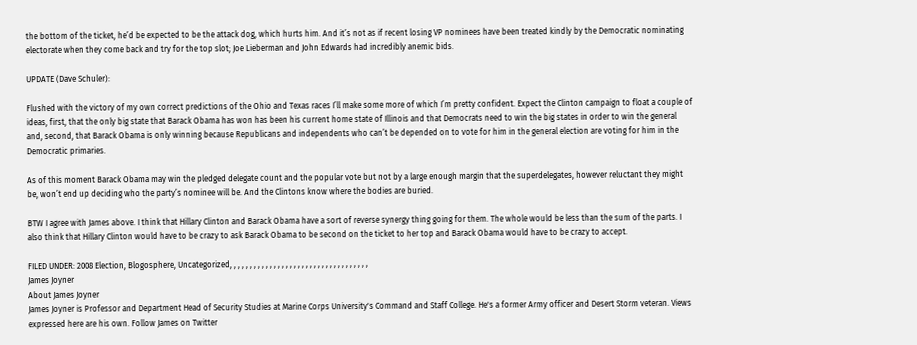the bottom of the ticket, he’d be expected to be the attack dog, which hurts him. And it’s not as if recent losing VP nominees have been treated kindly by the Democratic nominating electorate when they come back and try for the top slot; Joe Lieberman and John Edwards had incredibly anemic bids.

UPDATE (Dave Schuler):

Flushed with the victory of my own correct predictions of the Ohio and Texas races I’ll make some more of which I’m pretty confident. Expect the Clinton campaign to float a couple of ideas, first, that the only big state that Barack Obama has won has been his current home state of Illinois and that Democrats need to win the big states in order to win the general and, second, that Barack Obama is only winning because Republicans and independents who can’t be depended on to vote for him in the general election are voting for him in the Democratic primaries.

As of this moment Barack Obama may win the pledged delegate count and the popular vote but not by a large enough margin that the superdelegates, however reluctant they might be, won’t end up deciding who the party’s nominee will be. And the Clintons know where the bodies are buried.

BTW I agree with James above. I think that Hillary Clinton and Barack Obama have a sort of reverse synergy thing going for them. The whole would be less than the sum of the parts. I also think that Hillary Clinton would have to be crazy to ask Barack Obama to be second on the ticket to her top and Barack Obama would have to be crazy to accept.

FILED UNDER: 2008 Election, Blogosphere, Uncategorized, , , , , , , , , , , , , , , , , , , , , , , , , , , , , , , , , , ,
James Joyner
About James Joyner
James Joyner is Professor and Department Head of Security Studies at Marine Corps University's Command and Staff College. He's a former Army officer and Desert Storm veteran. Views expressed here are his own. Follow James on Twitter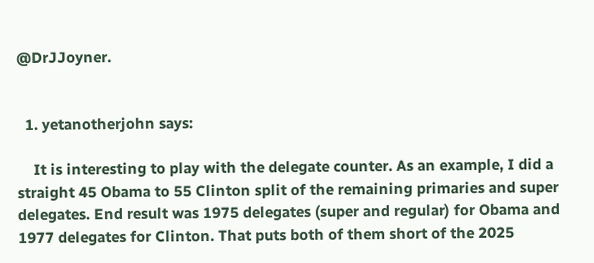@DrJJoyner.


  1. yetanotherjohn says:

    It is interesting to play with the delegate counter. As an example, I did a straight 45 Obama to 55 Clinton split of the remaining primaries and super delegates. End result was 1975 delegates (super and regular) for Obama and 1977 delegates for Clinton. That puts both of them short of the 2025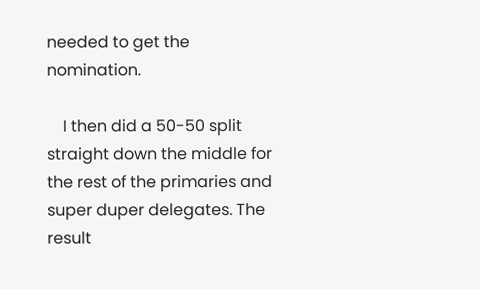needed to get the nomination.

    I then did a 50-50 split straight down the middle for the rest of the primaries and super duper delegates. The result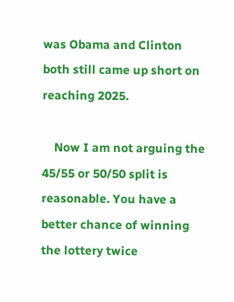was Obama and Clinton both still came up short on reaching 2025.

    Now I am not arguing the 45/55 or 50/50 split is reasonable. You have a better chance of winning the lottery twice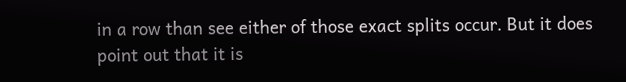in a row than see either of those exact splits occur. But it does point out that it is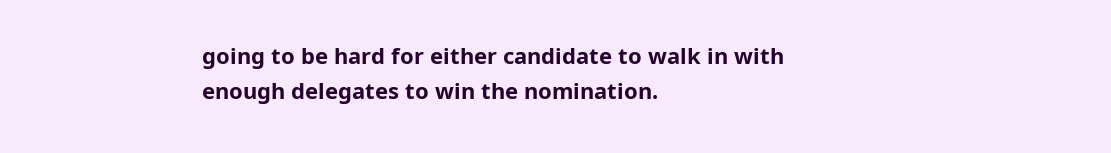going to be hard for either candidate to walk in with enough delegates to win the nomination.